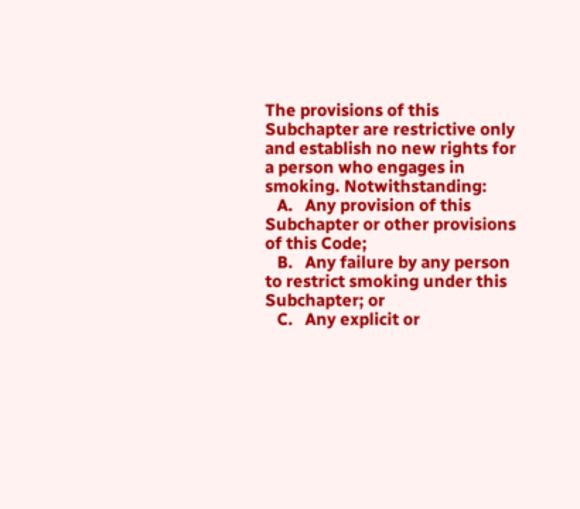The provisions of this Subchapter are restrictive only and establish no new rights for a person who engages in smoking. Notwithstanding:
   A.   Any provision of this Subchapter or other provisions of this Code;
   B.   Any failure by any person to restrict smoking under this Subchapter; or
   C.   Any explicit or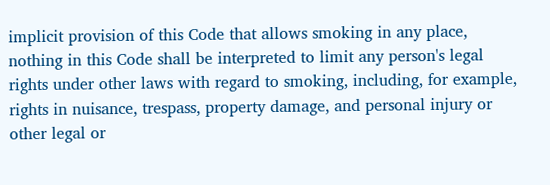implicit provision of this Code that allows smoking in any place, nothing in this Code shall be interpreted to limit any person's legal rights under other laws with regard to smoking, including, for example, rights in nuisance, trespass, property damage, and personal injury or other legal or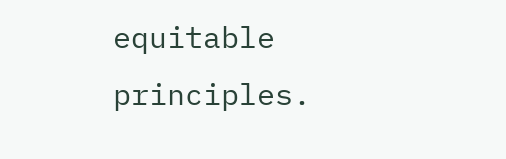equitable principles.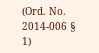(Ord. No. 2014-006 § 1)